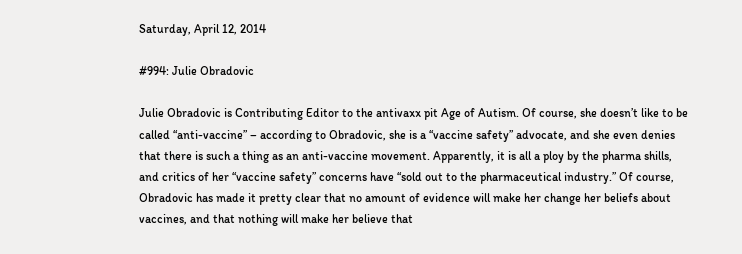Saturday, April 12, 2014

#994: Julie Obradovic

Julie Obradovic is Contributing Editor to the antivaxx pit Age of Autism. Of course, she doesn’t like to be called “anti-vaccine” – according to Obradovic, she is a “vaccine safety” advocate, and she even denies that there is such a thing as an anti-vaccine movement. Apparently, it is all a ploy by the pharma shills, and critics of her “vaccine safety” concerns have “sold out to the pharmaceutical industry.” Of course, Obradovic has made it pretty clear that no amount of evidence will make her change her beliefs about vaccines, and that nothing will make her believe that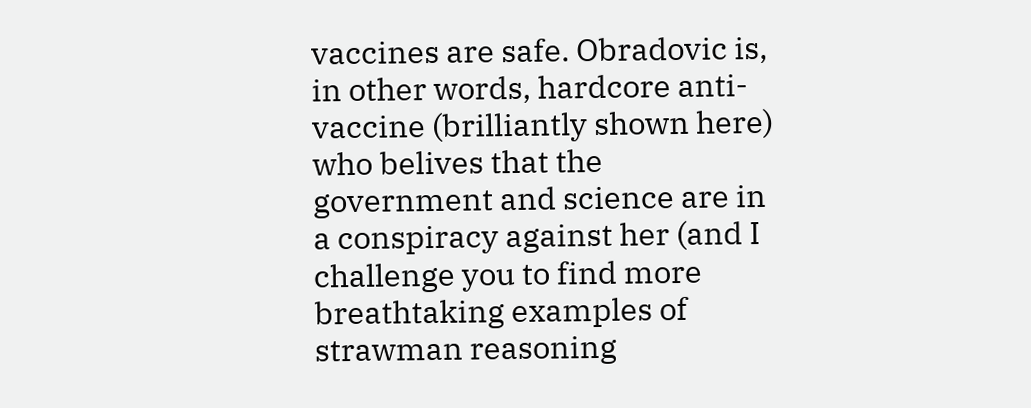vaccines are safe. Obradovic is, in other words, hardcore anti-vaccine (brilliantly shown here) who belives that the government and science are in a conspiracy against her (and I challenge you to find more breathtaking examples of strawman reasoning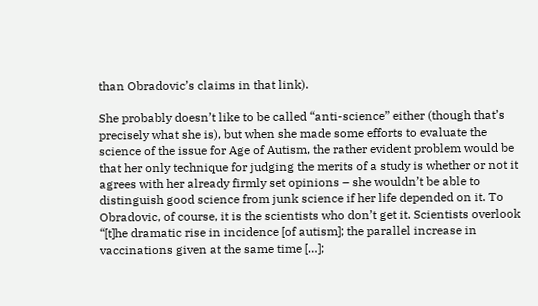than Obradovic’s claims in that link).

She probably doesn’t like to be called “anti-science” either (though that’s precisely what she is), but when she made some efforts to evaluate the science of the issue for Age of Autism, the rather evident problem would be that her only technique for judging the merits of a study is whether or not it agrees with her already firmly set opinions – she wouldn’t be able to distinguish good science from junk science if her life depended on it. To Obradovic, of course, it is the scientists who don’t get it. Scientists overlook “[t]he dramatic rise in incidence [of autism]; the parallel increase in vaccinations given at the same time […];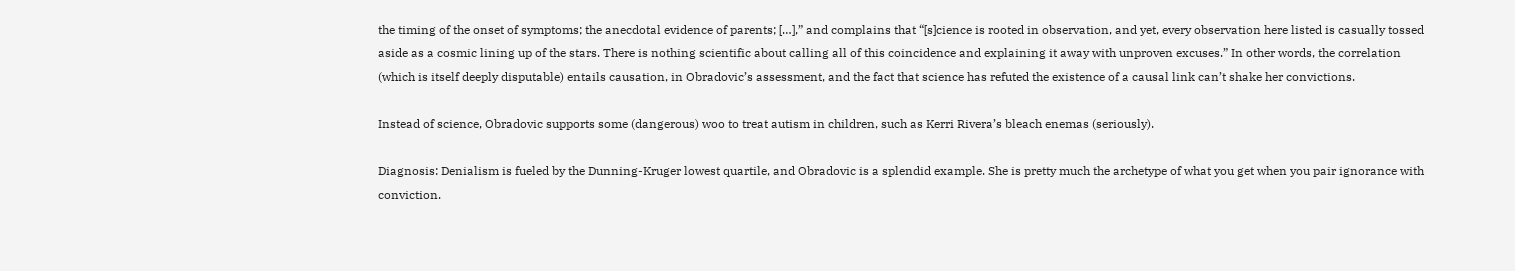the timing of the onset of symptoms; the anecdotal evidence of parents; […],” and complains that “[s]cience is rooted in observation, and yet, every observation here listed is casually tossed aside as a cosmic lining up of the stars. There is nothing scientific about calling all of this coincidence and explaining it away with unproven excuses.” In other words, the correlation (which is itself deeply disputable) entails causation, in Obradovic’s assessment, and the fact that science has refuted the existence of a causal link can’t shake her convictions.

Instead of science, Obradovic supports some (dangerous) woo to treat autism in children, such as Kerri Rivera’s bleach enemas (seriously).

Diagnosis: Denialism is fueled by the Dunning-Kruger lowest quartile, and Obradovic is a splendid example. She is pretty much the archetype of what you get when you pair ignorance with conviction.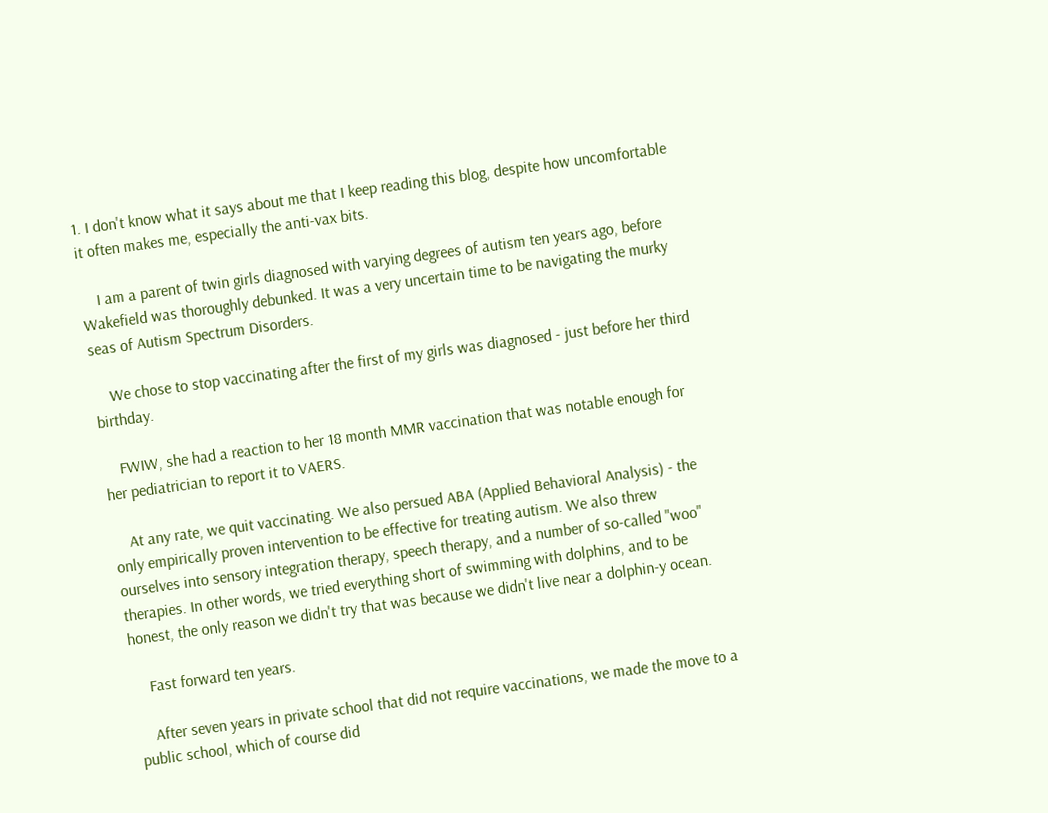1. I don't know what it says about me that I keep reading this blog, despite how uncomfortable it often makes me, especially the anti-vax bits.

    I am a parent of twin girls diagnosed with varying degrees of autism ten years ago, before Wakefield was thoroughly debunked. It was a very uncertain time to be navigating the murky seas of Autism Spectrum Disorders.

    We chose to stop vaccinating after the first of my girls was diagnosed - just before her third birthday.

    FWIW, she had a reaction to her 18 month MMR vaccination that was notable enough for her pediatrician to report it to VAERS.

    At any rate, we quit vaccinating. We also persued ABA (Applied Behavioral Analysis) - the only empirically proven intervention to be effective for treating autism. We also threw ourselves into sensory integration therapy, speech therapy, and a number of so-called "woo" therapies. In other words, we tried everything short of swimming with dolphins, and to be honest, the only reason we didn't try that was because we didn't live near a dolphin-y ocean.

    Fast forward ten years.

    After seven years in private school that did not require vaccinations, we made the move to a public school, which of course did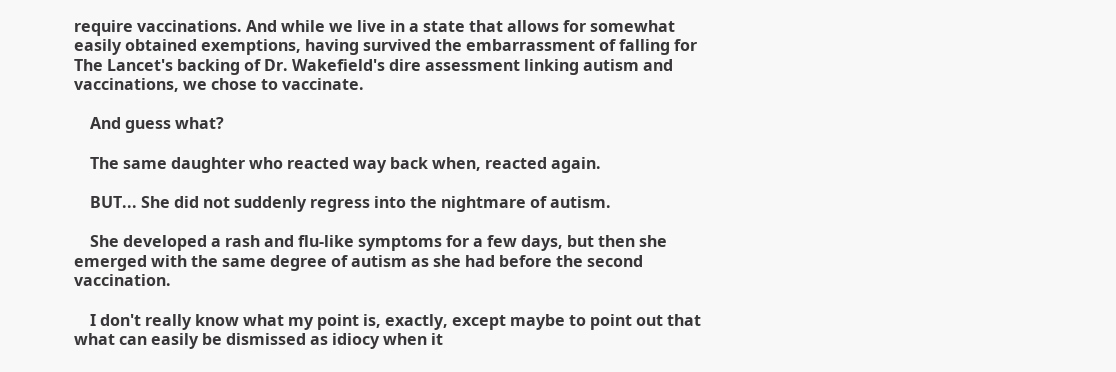require vaccinations. And while we live in a state that allows for somewhat easily obtained exemptions, having survived the embarrassment of falling for The Lancet's backing of Dr. Wakefield's dire assessment linking autism and vaccinations, we chose to vaccinate.

    And guess what?

    The same daughter who reacted way back when, reacted again.

    BUT... She did not suddenly regress into the nightmare of autism.

    She developed a rash and flu-like symptoms for a few days, but then she emerged with the same degree of autism as she had before the second vaccination.

    I don't really know what my point is, exactly, except maybe to point out that what can easily be dismissed as idiocy when it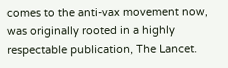comes to the anti-vax movement now, was originally rooted in a highly respectable publication, The Lancet.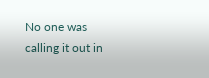No one was calling it out in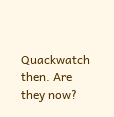Quackwatch then. Are they now?